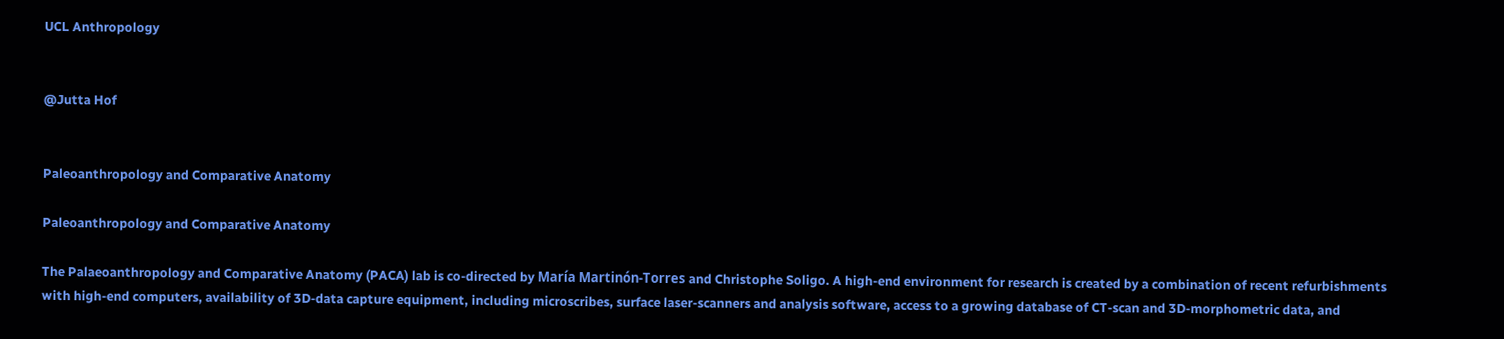UCL Anthropology


@Jutta Hof


Paleoanthropology and Comparative Anatomy

Paleoanthropology and Comparative Anatomy

The Palaeoanthropology and Comparative Anatomy (PACA) lab is co-directed by María Martinón-Torres and Christophe Soligo. A high-end environment for research is created by a combination of recent refurbishments with high-end computers, availability of 3D-data capture equipment, including microscribes, surface laser-scanners and analysis software, access to a growing database of CT-scan and 3D-morphometric data, and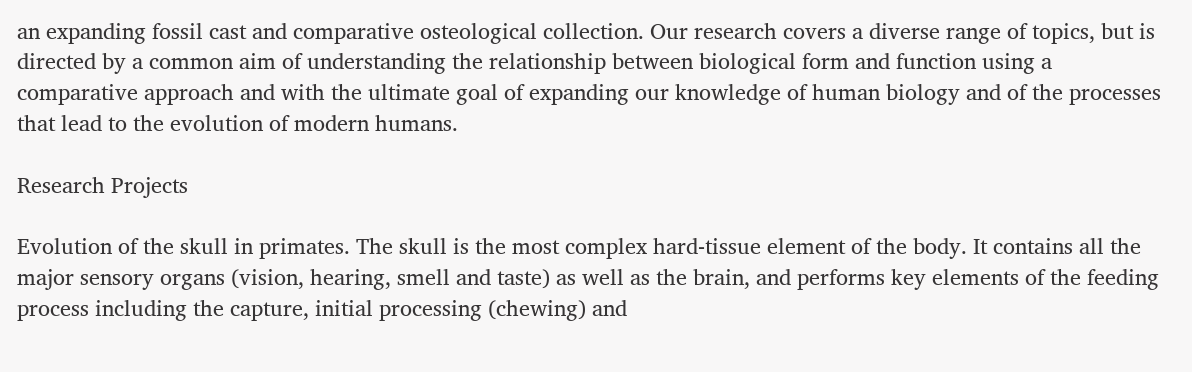an expanding fossil cast and comparative osteological collection. Our research covers a diverse range of topics, but is directed by a common aim of understanding the relationship between biological form and function using a comparative approach and with the ultimate goal of expanding our knowledge of human biology and of the processes that lead to the evolution of modern humans.

Research Projects

Evolution of the skull in primates. The skull is the most complex hard-tissue element of the body. It contains all the major sensory organs (vision, hearing, smell and taste) as well as the brain, and performs key elements of the feeding process including the capture, initial processing (chewing) and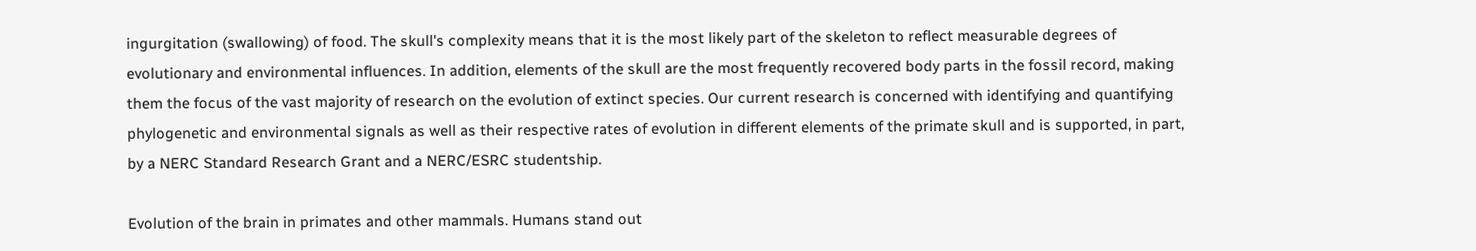ingurgitation (swallowing) of food. The skull's complexity means that it is the most likely part of the skeleton to reflect measurable degrees of evolutionary and environmental influences. In addition, elements of the skull are the most frequently recovered body parts in the fossil record, making them the focus of the vast majority of research on the evolution of extinct species. Our current research is concerned with identifying and quantifying phylogenetic and environmental signals as well as their respective rates of evolution in different elements of the primate skull and is supported, in part, by a NERC Standard Research Grant and a NERC/ESRC studentship.

Evolution of the brain in primates and other mammals. Humans stand out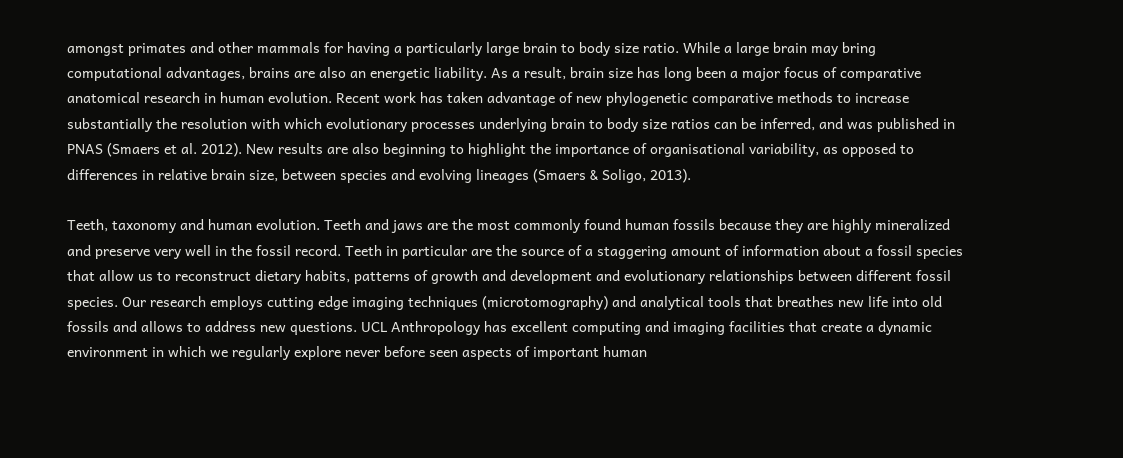amongst primates and other mammals for having a particularly large brain to body size ratio. While a large brain may bring computational advantages, brains are also an energetic liability. As a result, brain size has long been a major focus of comparative anatomical research in human evolution. Recent work has taken advantage of new phylogenetic comparative methods to increase substantially the resolution with which evolutionary processes underlying brain to body size ratios can be inferred, and was published in PNAS (Smaers et al. 2012). New results are also beginning to highlight the importance of organisational variability, as opposed to differences in relative brain size, between species and evolving lineages (Smaers & Soligo, 2013).

Teeth, taxonomy and human evolution. Teeth and jaws are the most commonly found human fossils because they are highly mineralized and preserve very well in the fossil record. Teeth in particular are the source of a staggering amount of information about a fossil species that allow us to reconstruct dietary habits, patterns of growth and development and evolutionary relationships between different fossil species. Our research employs cutting edge imaging techniques (microtomography) and analytical tools that breathes new life into old fossils and allows to address new questions. UCL Anthropology has excellent computing and imaging facilities that create a dynamic environment in which we regularly explore never before seen aspects of important human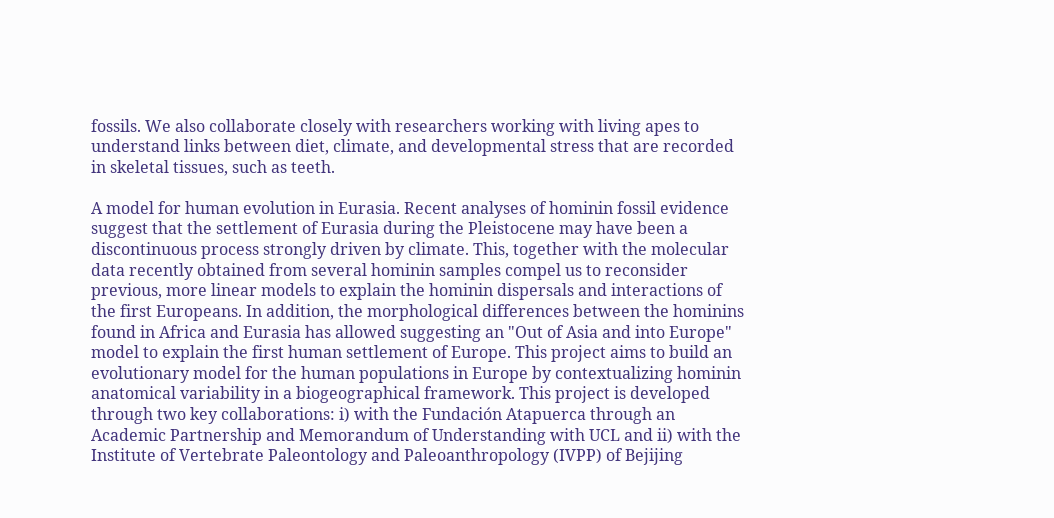fossils. We also collaborate closely with researchers working with living apes to understand links between diet, climate, and developmental stress that are recorded in skeletal tissues, such as teeth.

A model for human evolution in Eurasia. Recent analyses of hominin fossil evidence suggest that the settlement of Eurasia during the Pleistocene may have been a discontinuous process strongly driven by climate. This, together with the molecular data recently obtained from several hominin samples compel us to reconsider previous, more linear models to explain the hominin dispersals and interactions of the first Europeans. In addition, the morphological differences between the hominins found in Africa and Eurasia has allowed suggesting an "Out of Asia and into Europe" model to explain the first human settlement of Europe. This project aims to build an evolutionary model for the human populations in Europe by contextualizing hominin anatomical variability in a biogeographical framework. This project is developed through two key collaborations: i) with the Fundación Atapuerca through an Academic Partnership and Memorandum of Understanding with UCL and ii) with the Institute of Vertebrate Paleontology and Paleoanthropology (IVPP) of Bejijing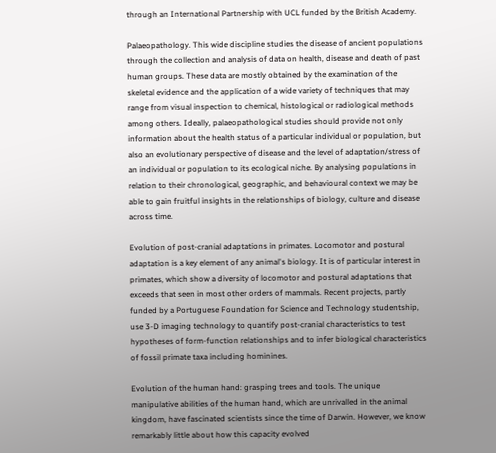through an International Partnership with UCL funded by the British Academy.

Palaeopathology. This wide discipline studies the disease of ancient populations through the collection and analysis of data on health, disease and death of past human groups. These data are mostly obtained by the examination of the skeletal evidence and the application of a wide variety of techniques that may range from visual inspection to chemical, histological or radiological methods among others. Ideally, palaeopathological studies should provide not only information about the health status of a particular individual or population, but also an evolutionary perspective of disease and the level of adaptation/stress of an individual or population to its ecological niche. By analysing populations in relation to their chronological, geographic, and behavioural context we may be able to gain fruitful insights in the relationships of biology, culture and disease across time.

Evolution of post-cranial adaptations in primates. Locomotor and postural adaptation is a key element of any animal's biology. It is of particular interest in primates, which show a diversity of locomotor and postural adaptations that exceeds that seen in most other orders of mammals. Recent projects, partly funded by a Portuguese Foundation for Science and Technology studentship, use 3-D imaging technology to quantify post-cranial characteristics to test hypotheses of form-function relationships and to infer biological characteristics of fossil primate taxa including hominines.

Evolution of the human hand: grasping trees and tools. The unique manipulative abilities of the human hand, which are unrivalled in the animal kingdom, have fascinated scientists since the time of Darwin. However, we know remarkably little about how this capacity evolved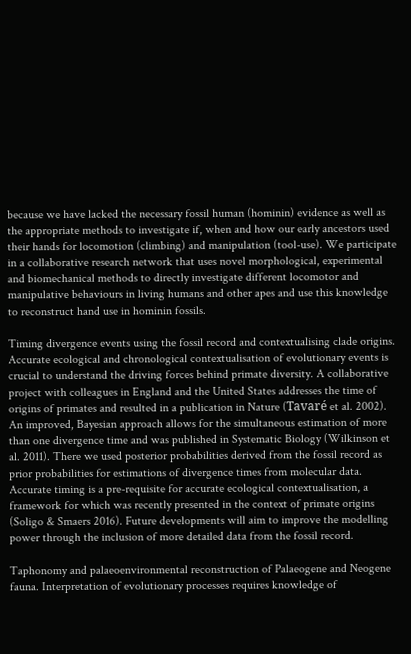because we have lacked the necessary fossil human (hominin) evidence as well as the appropriate methods to investigate if, when and how our early ancestors used their hands for locomotion (climbing) and manipulation (tool-use). We participate in a collaborative research network that uses novel morphological, experimental and biomechanical methods to directly investigate different locomotor and manipulative behaviours in living humans and other apes and use this knowledge to reconstruct hand use in hominin fossils.

Timing divergence events using the fossil record and contextualising clade origins. Accurate ecological and chronological contextualisation of evolutionary events is crucial to understand the driving forces behind primate diversity. A collaborative project with colleagues in England and the United States addresses the time of origins of primates and resulted in a publication in Nature (Tavaré et al. 2002). An improved, Bayesian approach allows for the simultaneous estimation of more than one divergence time and was published in Systematic Biology (Wilkinson et al. 2011). There we used posterior probabilities derived from the fossil record as prior probabilities for estimations of divergence times from molecular data. Accurate timing is a pre-requisite for accurate ecological contextualisation, a framework for which was recently presented in the context of primate origins (Soligo & Smaers 2016). Future developments will aim to improve the modelling power through the inclusion of more detailed data from the fossil record.

Taphonomy and palaeoenvironmental reconstruction of Palaeogene and Neogene fauna. Interpretation of evolutionary processes requires knowledge of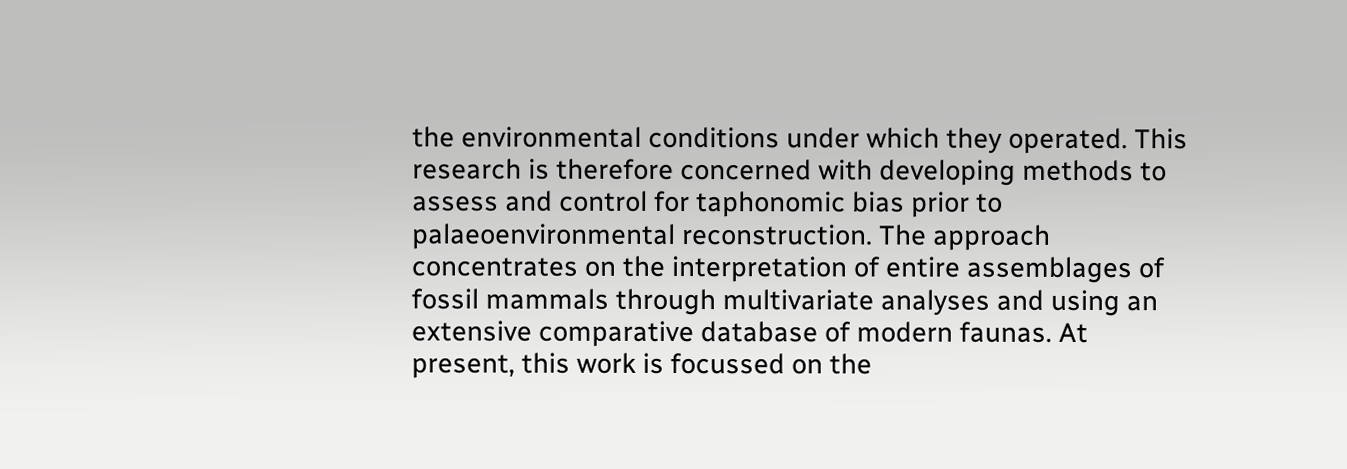the environmental conditions under which they operated. This research is therefore concerned with developing methods to assess and control for taphonomic bias prior to palaeoenvironmental reconstruction. The approach concentrates on the interpretation of entire assemblages of fossil mammals through multivariate analyses and using an extensive comparative database of modern faunas. At present, this work is focussed on the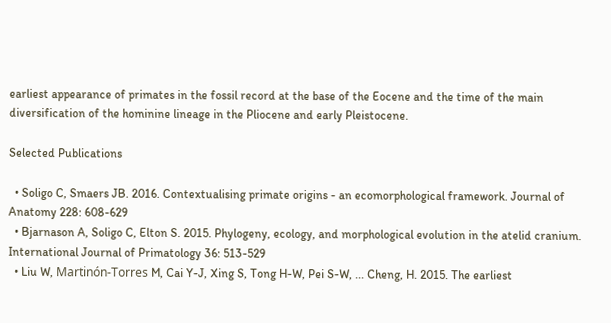earliest appearance of primates in the fossil record at the base of the Eocene and the time of the main diversification of the hominine lineage in the Pliocene and early Pleistocene.

Selected Publications

  • Soligo C, Smaers JB. 2016. Contextualising primate origins - an ecomorphological framework. Journal of Anatomy 228: 608-629
  • Bjarnason A, Soligo C, Elton S. 2015. Phylogeny, ecology, and morphological evolution in the atelid cranium. International Journal of Primatology 36: 513-529
  • Liu W, Martinón-Torres M, Cai Y-J, Xing S, Tong H-W, Pei S-W, ... Cheng, H. 2015. The earliest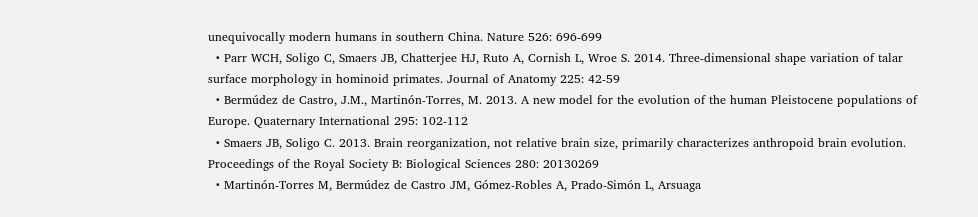unequivocally modern humans in southern China. Nature 526: 696-699
  • Parr WCH, Soligo C, Smaers JB, Chatterjee HJ, Ruto A, Cornish L, Wroe S. 2014. Three-dimensional shape variation of talar surface morphology in hominoid primates. Journal of Anatomy 225: 42-59
  • Bermúdez de Castro, J.M., Martinón-Torres, M. 2013. A new model for the evolution of the human Pleistocene populations of Europe. Quaternary International 295: 102-112
  • Smaers JB, Soligo C. 2013. Brain reorganization, not relative brain size, primarily characterizes anthropoid brain evolution. Proceedings of the Royal Society B: Biological Sciences 280: 20130269
  • Martinón-Torres M, Bermúdez de Castro JM, Gómez-Robles A, Prado-Simón L, Arsuaga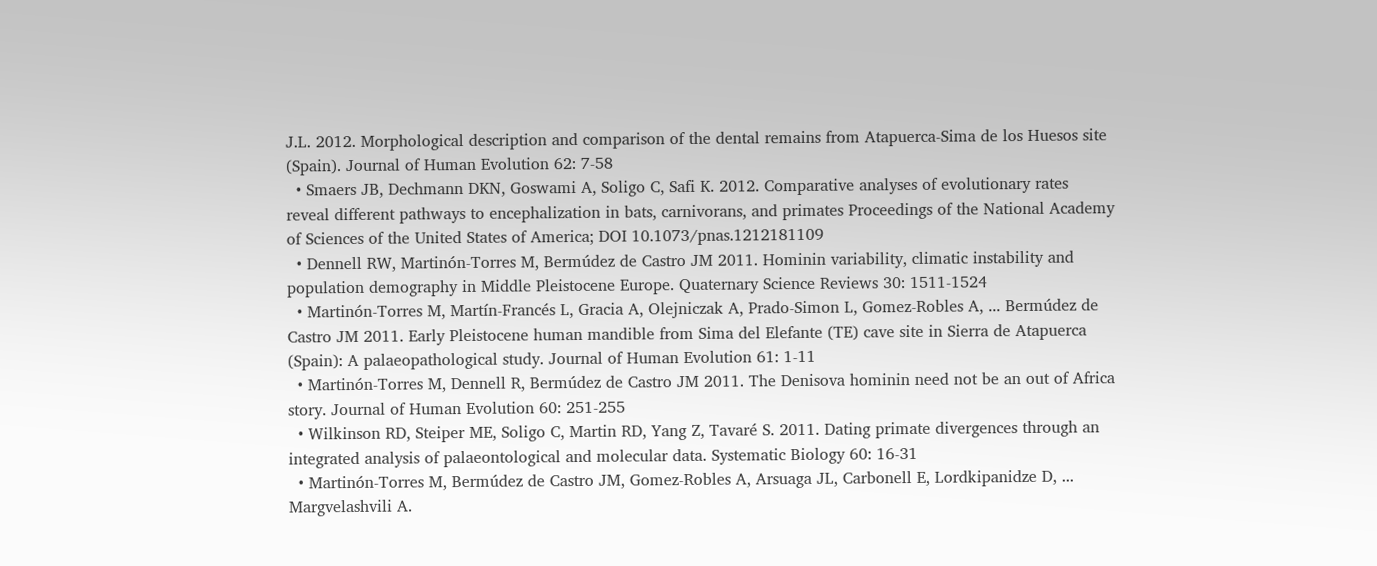J.L. 2012. Morphological description and comparison of the dental remains from Atapuerca-Sima de los Huesos site (Spain). Journal of Human Evolution 62: 7-58
  • Smaers JB, Dechmann DKN, Goswami A, Soligo C, Safi K. 2012. Comparative analyses of evolutionary rates reveal different pathways to encephalization in bats, carnivorans, and primates Proceedings of the National Academy of Sciences of the United States of America; DOI 10.1073/pnas.1212181109
  • Dennell RW, Martinón-Torres M, Bermúdez de Castro JM 2011. Hominin variability, climatic instability and population demography in Middle Pleistocene Europe. Quaternary Science Reviews 30: 1511-1524
  • Martinón-Torres M, Martín-Francés L, Gracia A, Olejniczak A, Prado-Simon L, Gomez-Robles A, ... Bermúdez de Castro JM 2011. Early Pleistocene human mandible from Sima del Elefante (TE) cave site in Sierra de Atapuerca (Spain): A palaeopathological study. Journal of Human Evolution 61: 1-11
  • Martinón-Torres M, Dennell R, Bermúdez de Castro JM 2011. The Denisova hominin need not be an out of Africa story. Journal of Human Evolution 60: 251-255
  • Wilkinson RD, Steiper ME, Soligo C, Martin RD, Yang Z, Tavaré S. 2011. Dating primate divergences through an integrated analysis of palaeontological and molecular data. Systematic Biology 60: 16-31
  • Martinón-Torres M, Bermúdez de Castro JM, Gomez-Robles A, Arsuaga JL, Carbonell E, Lordkipanidze D, ... Margvelashvili A.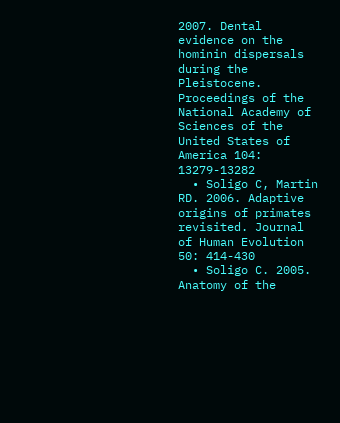2007. Dental evidence on the hominin dispersals during the Pleistocene. Proceedings of the National Academy of Sciences of the United States of America 104: 13279-13282
  • Soligo C, Martin RD. 2006. Adaptive origins of primates revisited. Journal of Human Evolution 50: 414-430
  • Soligo C. 2005. Anatomy of the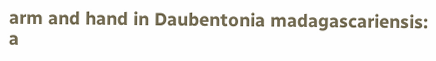arm and hand in Daubentonia madagascariensis: a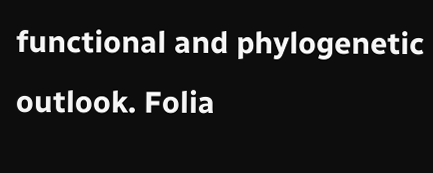functional and phylogenetic outlook. Folia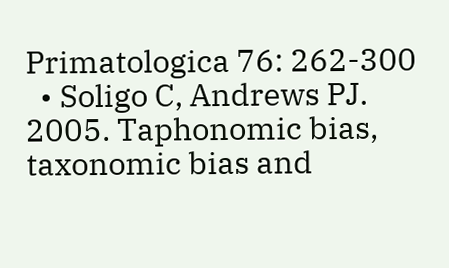Primatologica 76: 262-300
  • Soligo C, Andrews PJ. 2005. Taphonomic bias, taxonomic bias and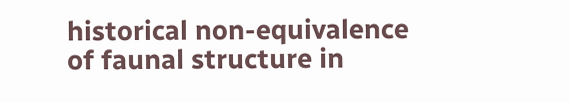historical non-equivalence of faunal structure in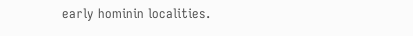early hominin localities.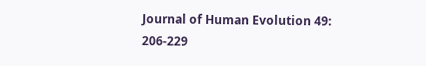Journal of Human Evolution 49: 206-229